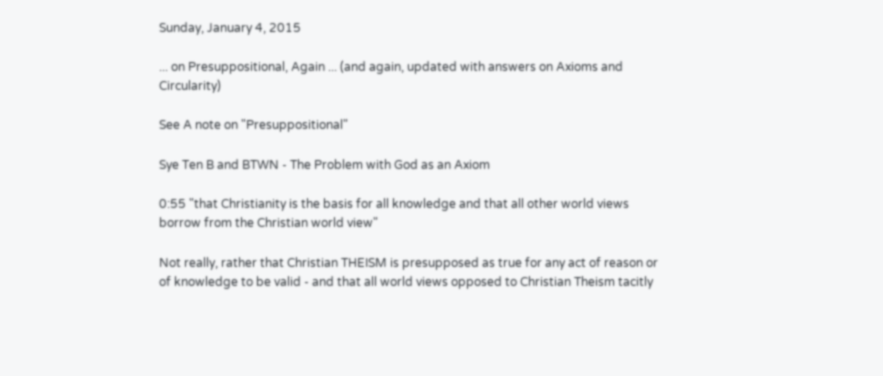Sunday, January 4, 2015

... on Presuppositional, Again ... (and again, updated with answers on Axioms and Circularity)

See A note on "Presuppositional"

Sye Ten B and BTWN - The Problem with God as an Axiom

0:55 "that Christianity is the basis for all knowledge and that all other world views borrow from the Christian world view"

Not really, rather that Christian THEISM is presupposed as true for any act of reason or of knowledge to be valid - and that all world views opposed to Christian Theism tacitly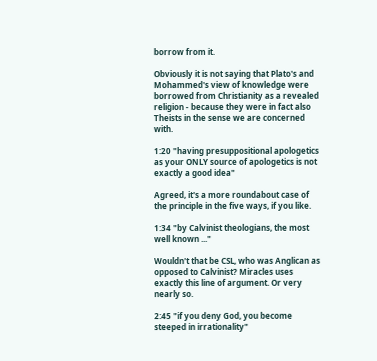borrow from it.

Obviously it is not saying that Plato's and Mohammed's view of knowledge were borrowed from Christianity as a revealed religion - because they were in fact also Theists in the sense we are concerned with.

1:20 "having presuppositional apologetics as your ONLY source of apologetics is not exactly a good idea"

Agreed, it's a more roundabout case of the principle in the five ways, if you like.

1:34 "by Calvinist theologians, the most well known ..."

Wouldn't that be CSL, who was Anglican as opposed to Calvinist? Miracles uses exactly this line of argument. Or very nearly so.

2:45 "if you deny God, you become steeped in irrationality"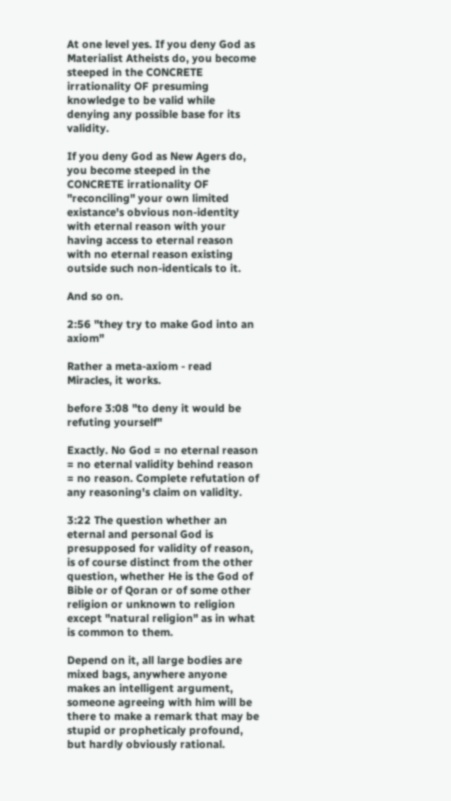At one level yes. If you deny God as Materialist Atheists do, you become steeped in the CONCRETE irrationality OF presuming knowledge to be valid while denying any possible base for its validity.

If you deny God as New Agers do, you become steeped in the CONCRETE irrationality OF "reconciling" your own limited existance's obvious non-identity with eternal reason with your having access to eternal reason with no eternal reason existing outside such non-identicals to it.

And so on.

2:56 "they try to make God into an axiom"

Rather a meta-axiom - read Miracles, it works.

before 3:08 "to deny it would be refuting yourself"

Exactly. No God = no eternal reason = no eternal validity behind reason = no reason. Complete refutation of any reasoning's claim on validity.

3:22 The question whether an eternal and personal God is presupposed for validity of reason, is of course distinct from the other question, whether He is the God of Bible or of Qoran or of some other religion or unknown to religion except "natural religion" as in what is common to them.

Depend on it, all large bodies are mixed bags, anywhere anyone makes an intelligent argument, someone agreeing with him will be there to make a remark that may be stupid or propheticaly profound, but hardly obviously rational.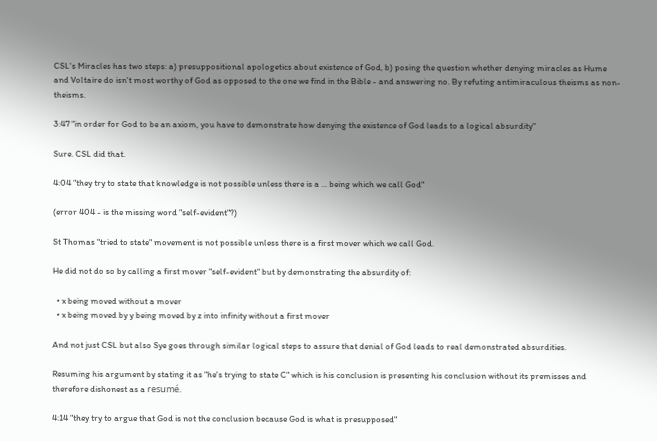CSL's Miracles has two steps: a) presuppositional apologetics about existence of God, b) posing the question whether denying miracles as Hume and Voltaire do isn't most worthy of God as opposed to the one we find in the Bible - and answering no. By refuting antimiraculous theisms as non-theisms.

3:47 "in order for God to be an axiom, you have to demonstrate how denying the existence of God leads to a logical absurdity"

Sure. CSL did that.

4:04 "they try to state that knowledge is not possible unless there is a ... being which we call God"

(error 404 - is the missing word "self-evident"?)

St Thomas "tried to state" movement is not possible unless there is a first mover which we call God.

He did not do so by calling a first mover "self-evident" but by demonstrating the absurdity of:

  • x being moved without a mover
  • x being moved by y being moved by z into infinity without a first mover

And not just CSL but also Sye goes through similar logical steps to assure that denial of God leads to real demonstrated absurdities.

Resuming his argument by stating it as "he's trying to state C" which is his conclusion is presenting his conclusion without its premisses and therefore dishonest as a resumé.

4:14 "they try to argue that God is not the conclusion because God is what is presupposed"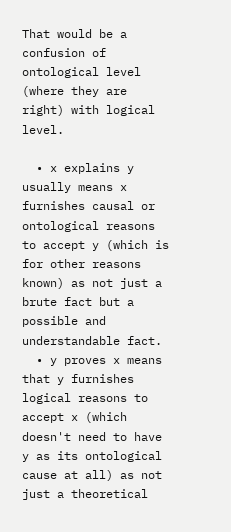That would be a confusion of ontological level (where they are right) with logical level.

  • x explains y usually means x furnishes causal or ontological reasons to accept y (which is for other reasons known) as not just a brute fact but a possible and understandable fact.
  • y proves x means that y furnishes logical reasons to accept x (which doesn't need to have y as its ontological cause at all) as not just a theoretical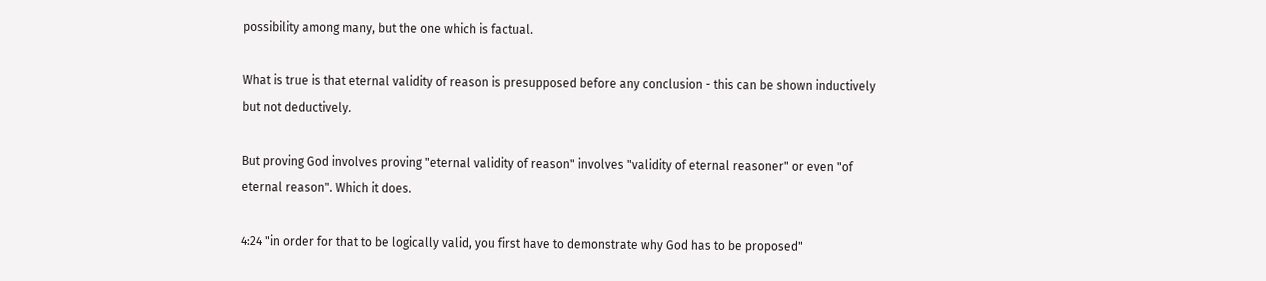possibility among many, but the one which is factual.

What is true is that eternal validity of reason is presupposed before any conclusion - this can be shown inductively but not deductively.

But proving God involves proving "eternal validity of reason" involves "validity of eternal reasoner" or even "of eternal reason". Which it does.

4:24 "in order for that to be logically valid, you first have to demonstrate why God has to be proposed"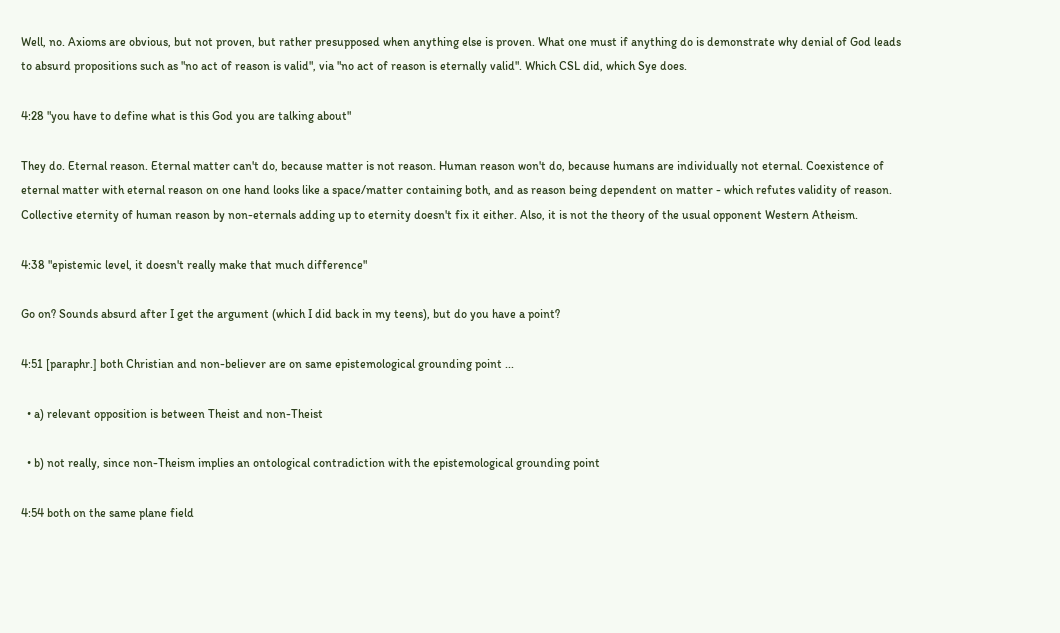Well, no. Axioms are obvious, but not proven, but rather presupposed when anything else is proven. What one must if anything do is demonstrate why denial of God leads to absurd propositions such as "no act of reason is valid", via "no act of reason is eternally valid". Which CSL did, which Sye does.

4:28 "you have to define what is this God you are talking about"

They do. Eternal reason. Eternal matter can't do, because matter is not reason. Human reason won't do, because humans are individually not eternal. Coexistence of eternal matter with eternal reason on one hand looks like a space/matter containing both, and as reason being dependent on matter - which refutes validity of reason. Collective eternity of human reason by non-eternals adding up to eternity doesn't fix it either. Also, it is not the theory of the usual opponent Western Atheism.

4:38 "epistemic level, it doesn't really make that much difference"

Go on? Sounds absurd after I get the argument (which I did back in my teens), but do you have a point?

4:51 [paraphr.] both Christian and non-believer are on same epistemological grounding point ...

  • a) relevant opposition is between Theist and non-Theist

  • b) not really, since non-Theism implies an ontological contradiction with the epistemological grounding point

4:54 both on the same plane field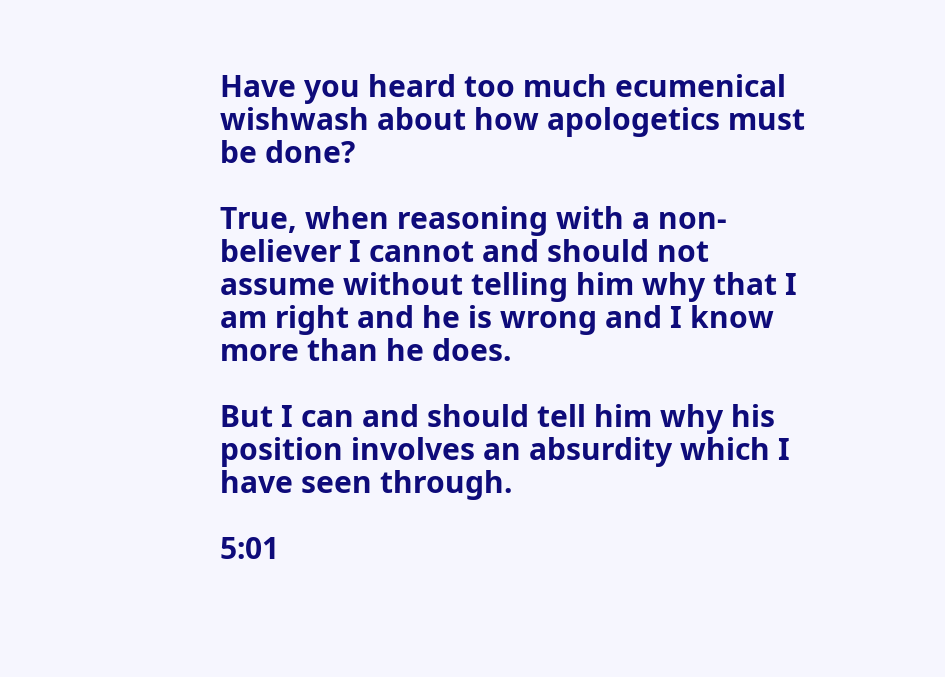Have you heard too much ecumenical wishwash about how apologetics must be done?

True, when reasoning with a non-believer I cannot and should not assume without telling him why that I am right and he is wrong and I know more than he does.

But I can and should tell him why his position involves an absurdity which I have seen through.

5:01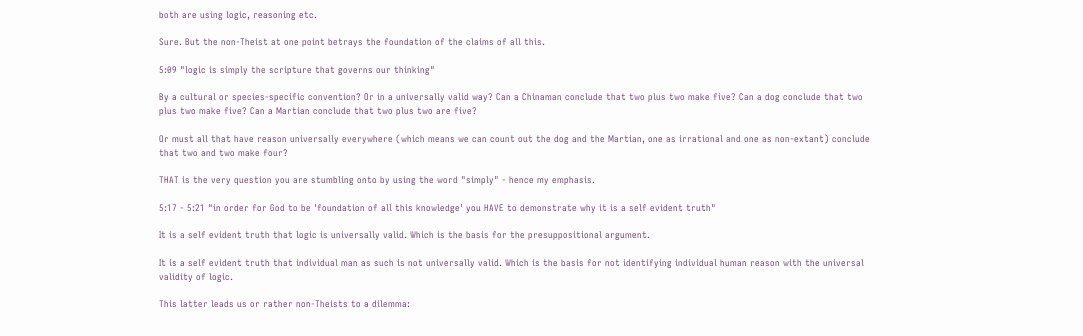both are using logic, reasoning etc.

Sure. But the non-Theist at one point betrays the foundation of the claims of all this.

5:09 "logic is simply the scripture that governs our thinking"

By a cultural or species-specific convention? Or in a universally valid way? Can a Chinaman conclude that two plus two make five? Can a dog conclude that two plus two make five? Can a Martian conclude that two plus two are five?

Or must all that have reason universally everywhere (which means we can count out the dog and the Martian, one as irrational and one as non-extant) conclude that two and two make four?

THAT is the very question you are stumbling onto by using the word "simply" - hence my emphasis.

5:17 - 5:21 "in order for God to be 'foundation of all this knowledge' you HAVE to demonstrate why it is a self evident truth"

It is a self evident truth that logic is universally valid. Which is the basis for the presuppositional argument.

It is a self evident truth that individual man as such is not universally valid. Which is the basis for not identifying individual human reason with the universal validity of logic.

This latter leads us or rather non-Theists to a dilemma: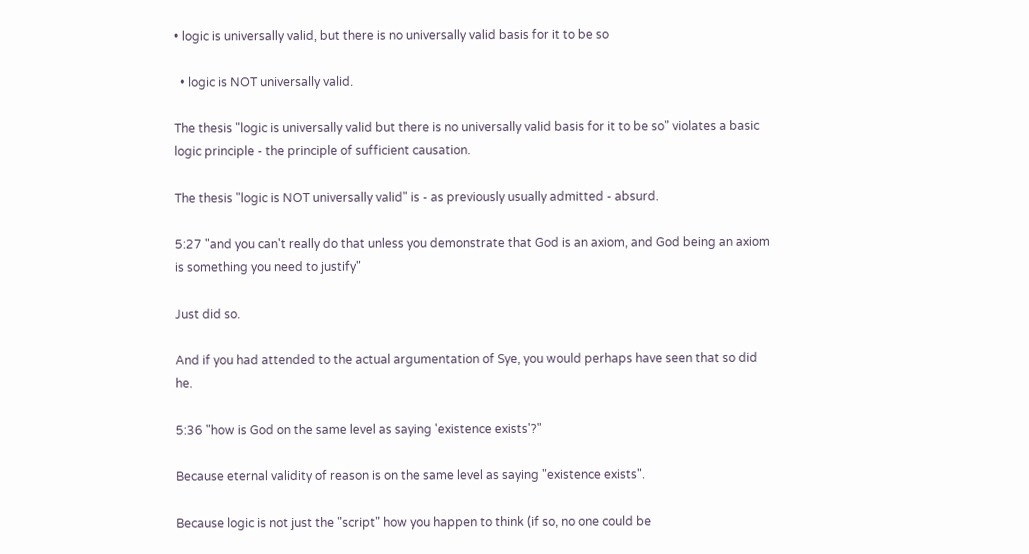• logic is universally valid, but there is no universally valid basis for it to be so

  • logic is NOT universally valid.

The thesis "logic is universally valid but there is no universally valid basis for it to be so" violates a basic logic principle - the principle of sufficient causation.

The thesis "logic is NOT universally valid" is - as previously usually admitted - absurd.

5:27 "and you can't really do that unless you demonstrate that God is an axiom, and God being an axiom is something you need to justify"

Just did so.

And if you had attended to the actual argumentation of Sye, you would perhaps have seen that so did he.

5:36 "how is God on the same level as saying 'existence exists'?"

Because eternal validity of reason is on the same level as saying "existence exists".

Because logic is not just the "script" how you happen to think (if so, no one could be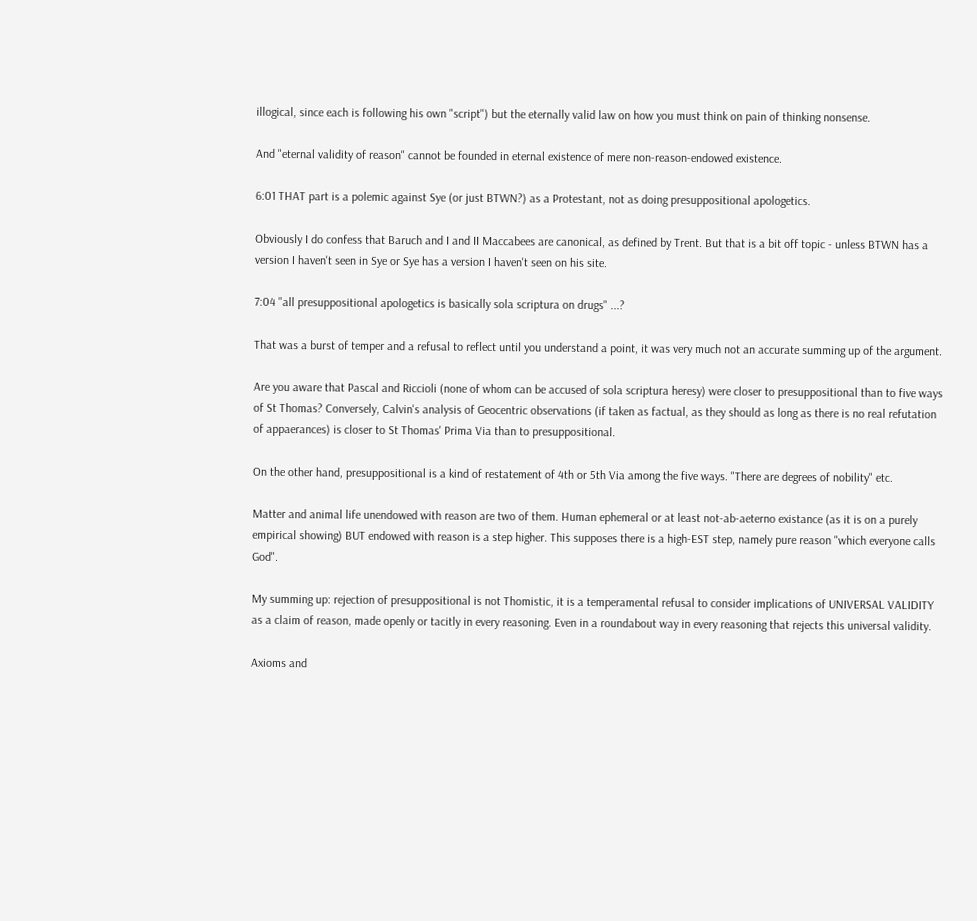illogical, since each is following his own "script") but the eternally valid law on how you must think on pain of thinking nonsense.

And "eternal validity of reason" cannot be founded in eternal existence of mere non-reason-endowed existence.

6:01 THAT part is a polemic against Sye (or just BTWN?) as a Protestant, not as doing presuppositional apologetics.

Obviously I do confess that Baruch and I and II Maccabees are canonical, as defined by Trent. But that is a bit off topic - unless BTWN has a version I haven't seen in Sye or Sye has a version I haven't seen on his site.

7:04 "all presuppositional apologetics is basically sola scriptura on drugs" ...?

That was a burst of temper and a refusal to reflect until you understand a point, it was very much not an accurate summing up of the argument.

Are you aware that Pascal and Riccioli (none of whom can be accused of sola scriptura heresy) were closer to presuppositional than to five ways of St Thomas? Conversely, Calvin's analysis of Geocentric observations (if taken as factual, as they should as long as there is no real refutation of appaerances) is closer to St Thomas' Prima Via than to presuppositional.

On the other hand, presuppositional is a kind of restatement of 4th or 5th Via among the five ways. "There are degrees of nobility" etc.

Matter and animal life unendowed with reason are two of them. Human ephemeral or at least not-ab-aeterno existance (as it is on a purely empirical showing) BUT endowed with reason is a step higher. This supposes there is a high-EST step, namely pure reason "which everyone calls God".

My summing up: rejection of presuppositional is not Thomistic, it is a temperamental refusal to consider implications of UNIVERSAL VALIDITY as a claim of reason, made openly or tacitly in every reasoning. Even in a roundabout way in every reasoning that rejects this universal validity.

Axioms and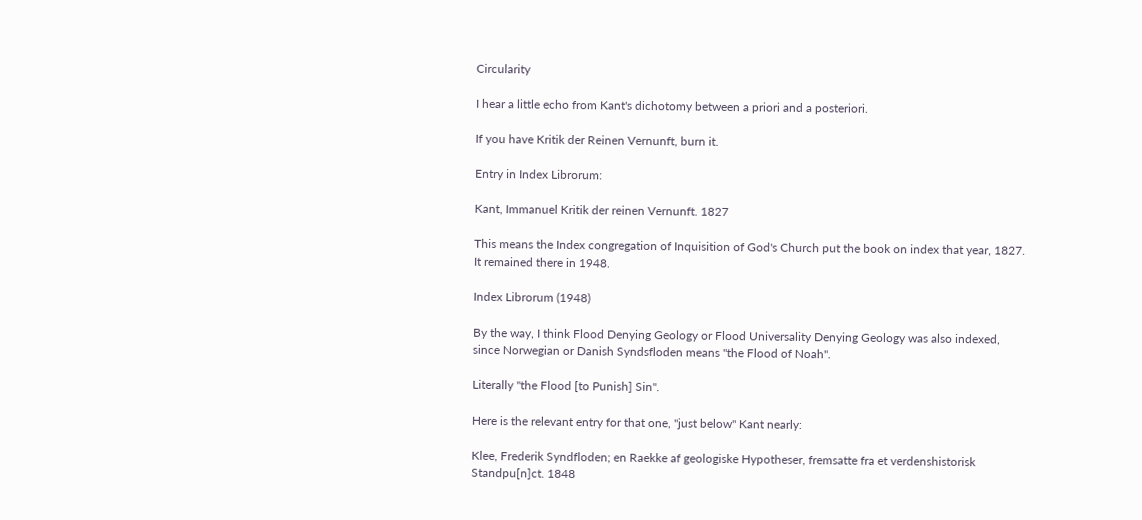Circularity

I hear a little echo from Kant's dichotomy between a priori and a posteriori.

If you have Kritik der Reinen Vernunft, burn it.

Entry in Index Librorum:

Kant, Immanuel Kritik der reinen Vernunft. 1827

This means the Index congregation of Inquisition of God's Church put the book on index that year, 1827. It remained there in 1948.

Index Librorum (1948)

By the way, I think Flood Denying Geology or Flood Universality Denying Geology was also indexed, since Norwegian or Danish Syndsfloden means "the Flood of Noah".

Literally "the Flood [to Punish] Sin".

Here is the relevant entry for that one, "just below" Kant nearly:

Klee, Frederik Syndfloden; en Raekke af geologiske Hypotheser, fremsatte fra et verdenshistorisk Standpu[n]ct. 1848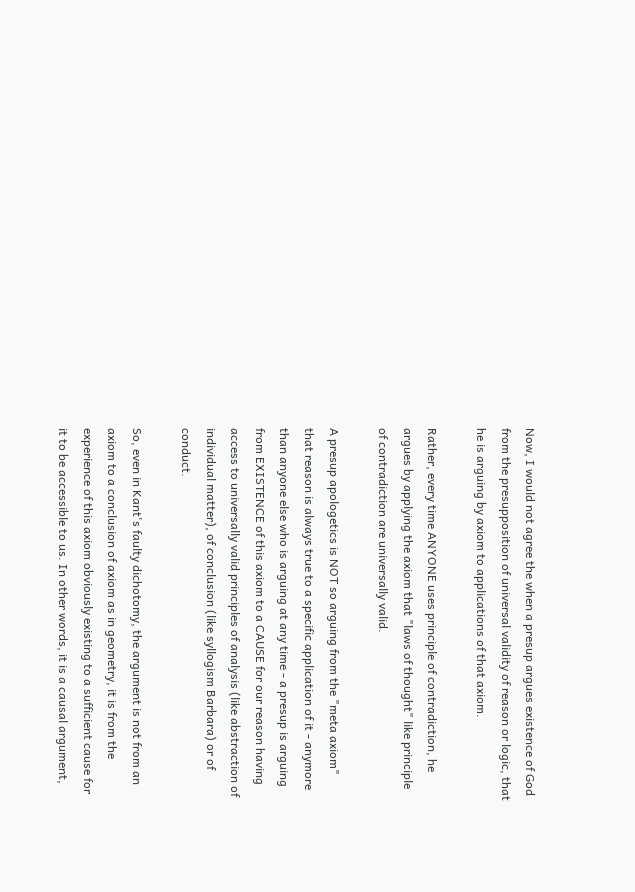Now, I would not agree the when a presup argues existence of God from the presupposition of universal validity of reason or logic, that he is arguing by axiom to applications of that axiom.

Rather, every time ANYONE uses principle of contradiction, he argues by applying the axiom that "laws of thought" like principle of contradiction are universally valid.

A presup apologetics is NOT so arguing from the "meta axiom" that reason is always true to a specific application of it - anymore than anyone else who is arguing at any time - a presup is arguing from EXISTENCE of this axiom to a CAUSE for our reason having access to universally valid principles of analysis (like abstraction of individual matter), of conclusion (like syllogism Barbara) or of conduct.

So, even in Kant's faulty dichotomy, the argument is not from an axiom to a conclusion of axiom as in geometry, it is from the experience of this axiom obviously existing to a sufficient cause for it to be accessible to us. In other words, it is a causal argument,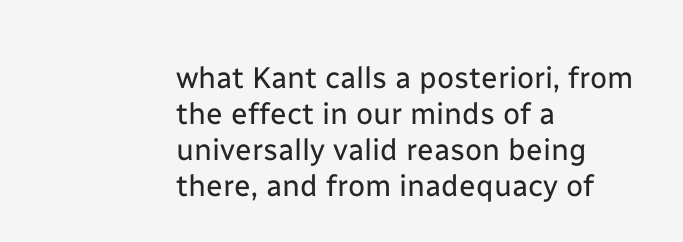what Kant calls a posteriori, from the effect in our minds of a universally valid reason being there, and from inadequacy of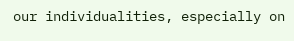our individualities, especially on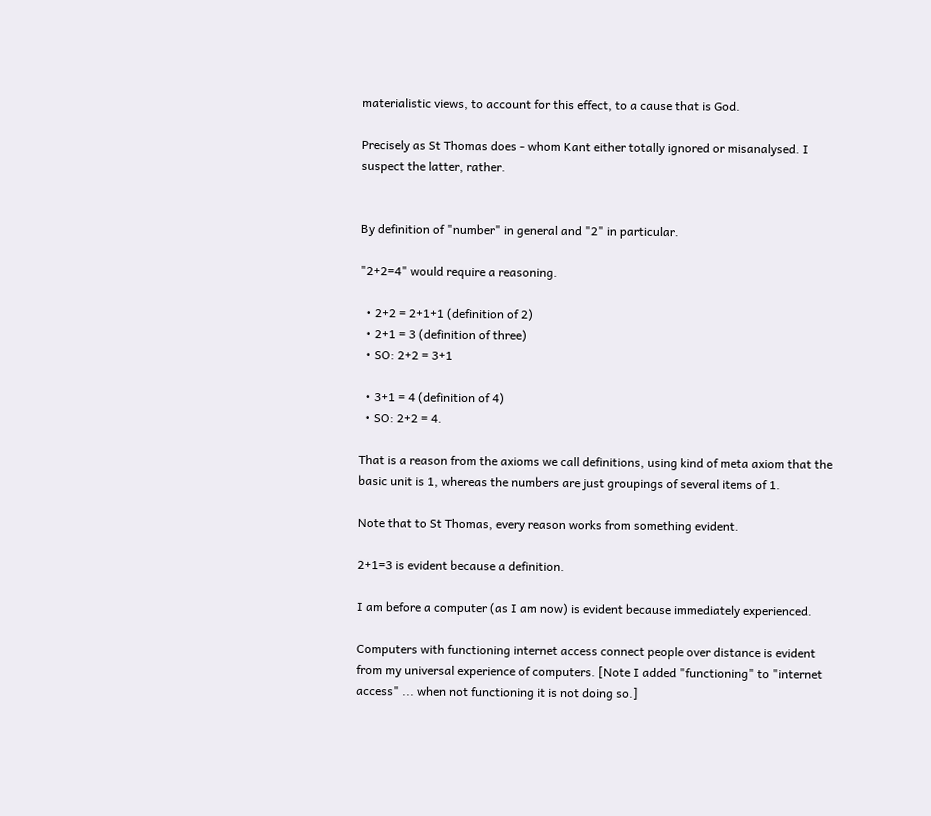materialistic views, to account for this effect, to a cause that is God.

Precisely as St Thomas does - whom Kant either totally ignored or misanalysed. I suspect the latter, rather.


By definition of "number" in general and "2" in particular.

"2+2=4" would require a reasoning.

  • 2+2 = 2+1+1 (definition of 2)
  • 2+1 = 3 (definition of three)
  • SO: 2+2 = 3+1

  • 3+1 = 4 (definition of 4)
  • SO: 2+2 = 4.

That is a reason from the axioms we call definitions, using kind of meta axiom that the basic unit is 1, whereas the numbers are just groupings of several items of 1.

Note that to St Thomas, every reason works from something evident.

2+1=3 is evident because a definition.

I am before a computer (as I am now) is evident because immediately experienced.

Computers with functioning internet access connect people over distance is evident from my universal experience of computers. [Note I added "functioning" to "internet access" ... when not functioning it is not doing so.]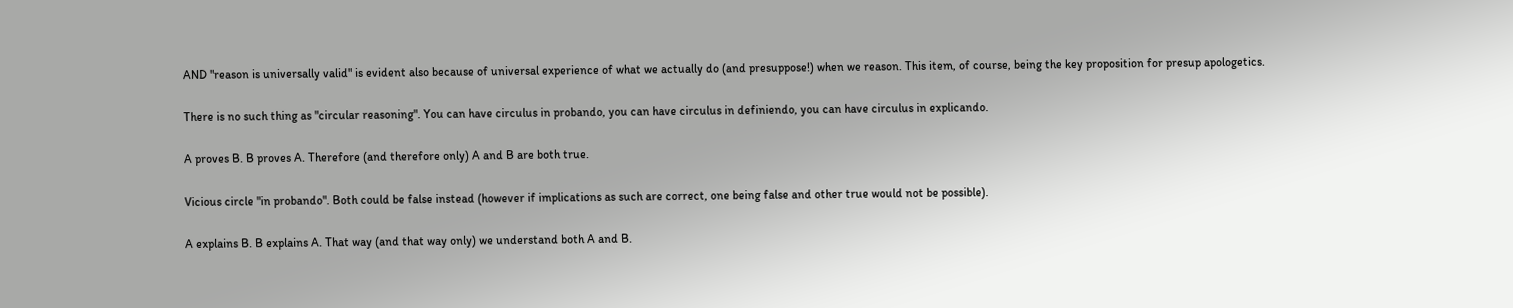AND "reason is universally valid" is evident also because of universal experience of what we actually do (and presuppose!) when we reason. This item, of course, being the key proposition for presup apologetics.

There is no such thing as "circular reasoning". You can have circulus in probando, you can have circulus in definiendo, you can have circulus in explicando.

A proves B. B proves A. Therefore (and therefore only) A and B are both true.

Vicious circle "in probando". Both could be false instead (however if implications as such are correct, one being false and other true would not be possible).

A explains B. B explains A. That way (and that way only) we understand both A and B.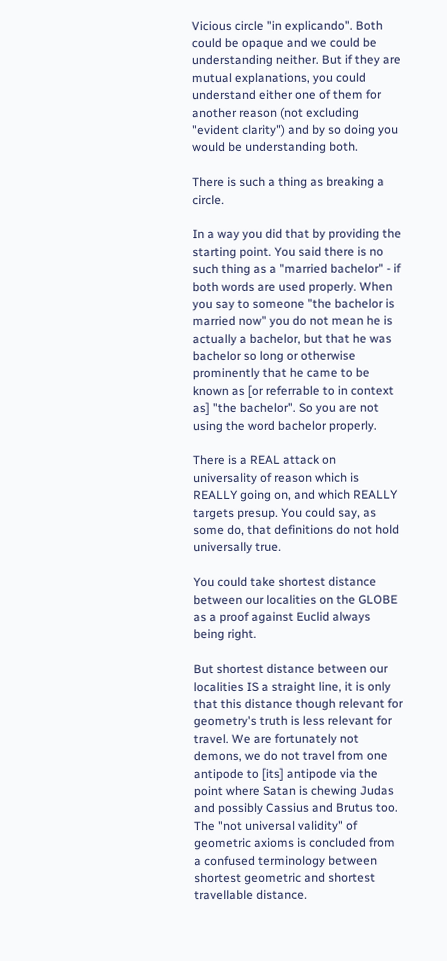Vicious circle "in explicando". Both could be opaque and we could be understanding neither. But if they are mutual explanations, you could understand either one of them for another reason (not excluding "evident clarity") and by so doing you would be understanding both.

There is such a thing as breaking a circle.

In a way you did that by providing the starting point. You said there is no such thing as a "married bachelor" - if both words are used properly. When you say to someone "the bachelor is married now" you do not mean he is actually a bachelor, but that he was bachelor so long or otherwise prominently that he came to be known as [or referrable to in context as] "the bachelor". So you are not using the word bachelor properly.

There is a REAL attack on universality of reason which is REALLY going on, and which REALLY targets presup. You could say, as some do, that definitions do not hold universally true.

You could take shortest distance between our localities on the GLOBE as a proof against Euclid always being right.

But shortest distance between our localities IS a straight line, it is only that this distance though relevant for geometry's truth is less relevant for travel. We are fortunately not demons, we do not travel from one antipode to [its] antipode via the point where Satan is chewing Judas and possibly Cassius and Brutus too. The "not universal validity" of geometric axioms is concluded from a confused terminology between shortest geometric and shortest travellable distance.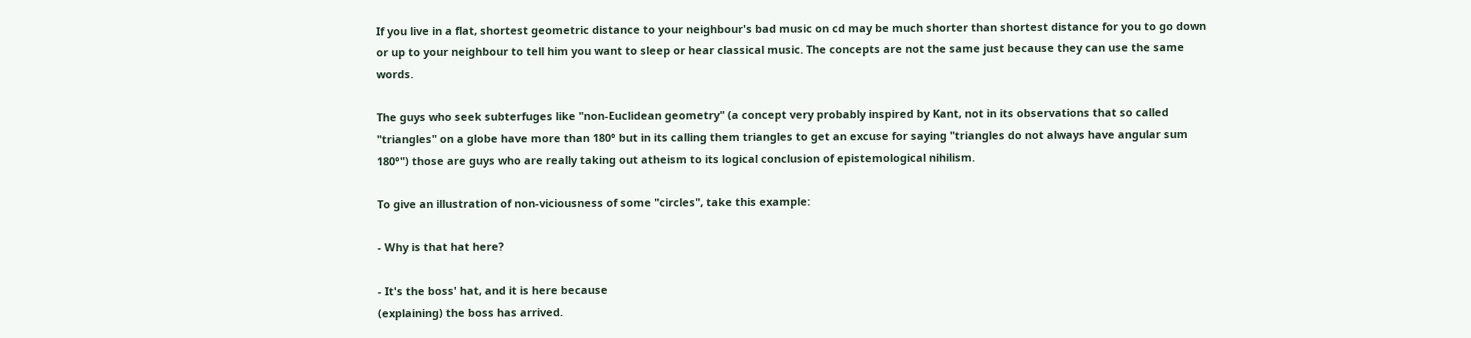If you live in a flat, shortest geometric distance to your neighbour's bad music on cd may be much shorter than shortest distance for you to go down or up to your neighbour to tell him you want to sleep or hear classical music. The concepts are not the same just because they can use the same words.

The guys who seek subterfuges like "non-Euclidean geometry" (a concept very probably inspired by Kant, not in its observations that so called "triangles" on a globe have more than 180° but in its calling them triangles to get an excuse for saying "triangles do not always have angular sum 180°") those are guys who are really taking out atheism to its logical conclusion of epistemological nihilism.

To give an illustration of non-viciousness of some "circles", take this example:

- Why is that hat here?

- It's the boss' hat, and it is here because
(explaining) the boss has arrived.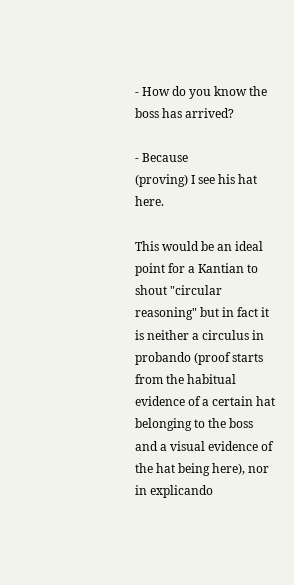- How do you know the boss has arrived?

- Because
(proving) I see his hat here.

This would be an ideal point for a Kantian to shout "circular reasoning" but in fact it is neither a circulus in probando (proof starts from the habitual evidence of a certain hat belonging to the boss and a visual evidence of the hat being here), nor in explicando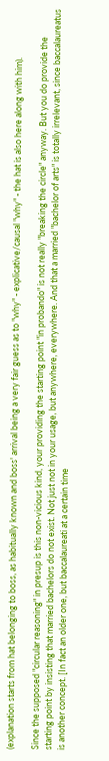(explanation starts from hat belonging to boss, as habitually known and boss' arrival being a very fair guess as to "why" - explicative/causal "why" - the hat is also here along with him).

Since the supposed "circular reasoning" in presup is this non-vicious kind, your providing the starting point "in probando" is not really "breaking the circle" anyway. But you do provide the starting point by insisting that married bachelors do not exist. Not just not in your usage, but anywhere, everywhere. And that a married "bachelor of arts" is totally irrelevant, since baccalaureatus is another concept. [In fact an older one, but baccalaureati at a certain time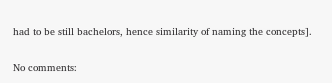had to be still bachelors, hence similarity of naming the concepts].

No comments: